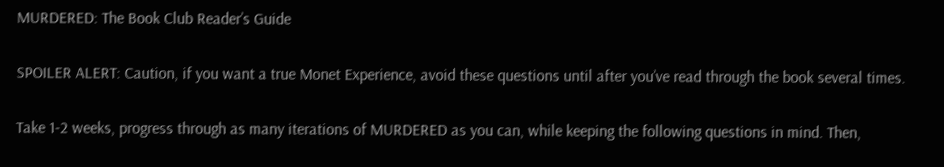MURDERED: The Book Club Reader’s Guide

SPOILER ALERT: Caution, if you want a true Monet Experience, avoid these questions until after you’ve read through the book several times.

Take 1-2 weeks, progress through as many iterations of MURDERED as you can, while keeping the following questions in mind. Then,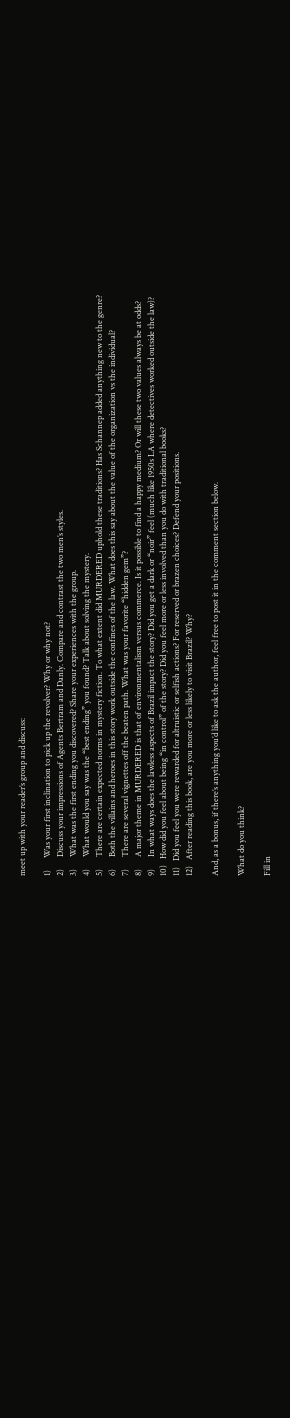meet up with your reader’s group and discuss:

1)      Was your first inclination to pick up the revolver? Why or why not?
2)      Discuss your impressions of Agents Bertram and Danly. Compare and contrast the two men’s styles.
3)      What was the first ending you discovered? Share your experiences with the group.
4)      What would you say was the “best ending” you found? Talk about solving the mystery.
5)      There are certain expected norms in mystery fiction. To what extent did MURDERED uphold these traditions? Has Schannep added anything new to the genre?
6)      Both the villains and heroes in this story work outside the confines of the law. What does this say about the value of the organization vs the individual?
7)      There are several vignettes off the beaten path. What was your favorite “hidden gem”?
8)      A major theme in MURDERED is that of environmentalism versus commerce. Is it possible to find a happy medium? Or will these two values always be at odds?
9)      In what ways does the lawless aspects of Brazil impact the story? Did you get a dark or “noir” feel (much like 1950s LA where detectives worked outside the law)?
10)   How did you feel about being “in control” of the story? Did you feel more or less involved than you do with traditional books?
11)   Did you feel you were rewarded for altruistic or selfish actions? For reserved or brazen choices? Defend your positions.
12)   After reading this book, are you more or less likely to visit Brazil? Why?

And, as a bonus, if there’s anything you’d like to ask the author, feel free to post it in the comment section below.

What do you think?

Fill in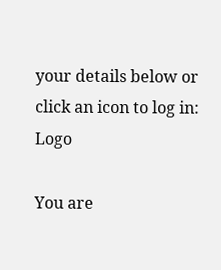your details below or click an icon to log in: Logo

You are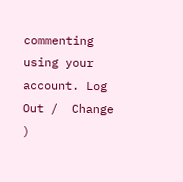commenting using your account. Log Out /  Change )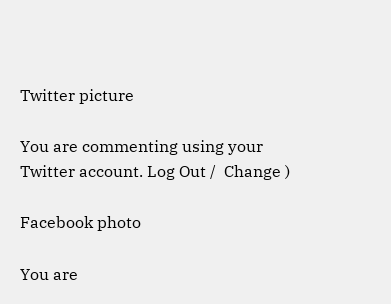Twitter picture

You are commenting using your Twitter account. Log Out /  Change )

Facebook photo

You are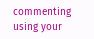commenting using your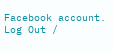Facebook account. Log Out /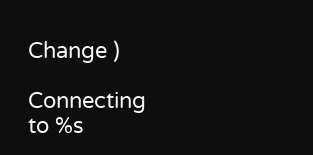Change )

Connecting to %s